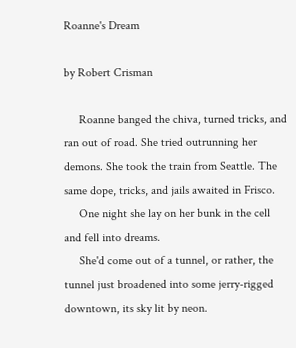Roanne's Dream

by Robert Crisman

     Roanne banged the chiva, turned tricks, and ran out of road. She tried outrunning her demons. She took the train from Seattle. The same dope, tricks, and jails awaited in Frisco.
     One night she lay on her bunk in the cell and fell into dreams.
     She'd come out of a tunnel, or rather, the tunnel just broadened into some jerry-rigged downtown, its sky lit by neon.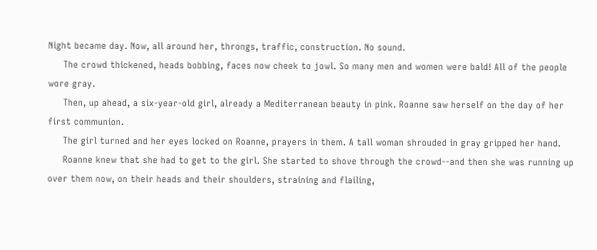Night became day. Now, all around her, throngs, traffic, construction. No sound.
     The crowd thickened, heads bobbing, faces now cheek to jowl. So many men and women were bald! All of the people wore gray.
     Then, up ahead, a six-year-old girl, already a Mediterranean beauty in pink. Roanne saw herself on the day of her first communion.
     The girl turned and her eyes locked on Roanne, prayers in them. A tall woman shrouded in gray gripped her hand.
     Roanne knew that she had to get to the girl. She started to shove through the crowd--and then she was running up over them now, on their heads and their shoulders, straining and flailing,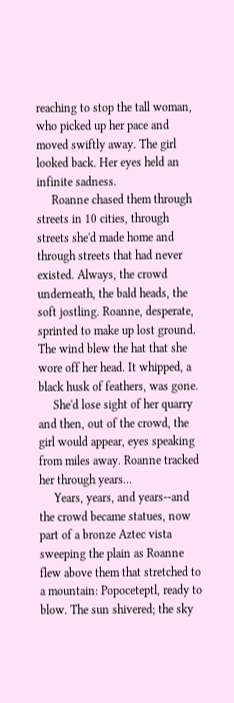reaching to stop the tall woman, who picked up her pace and moved swiftly away. The girl looked back. Her eyes held an infinite sadness.
     Roanne chased them through streets in 10 cities, through streets she'd made home and through streets that had never existed. Always, the crowd underneath, the bald heads, the soft jostling. Roanne, desperate, sprinted to make up lost ground. The wind blew the hat that she wore off her head. It whipped, a black husk of feathers, was gone.
     She'd lose sight of her quarry and then, out of the crowd, the girl would appear, eyes speaking from miles away. Roanne tracked her through years...
     Years, years, and years--and the crowd became statues, now part of a bronze Aztec vista sweeping the plain as Roanne flew above them that stretched to a mountain: Popoceteptl, ready to blow. The sun shivered; the sky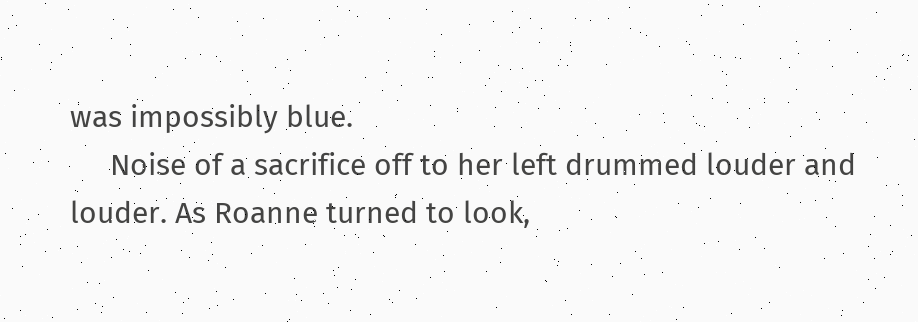was impossibly blue.
     Noise of a sacrifice off to her left drummed louder and louder. As Roanne turned to look,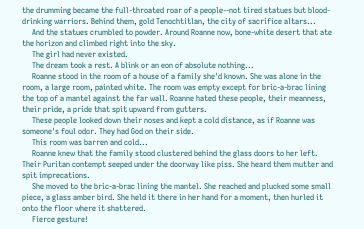the drumming became the full-throated roar of a people--not tired statues but blood-drinking warriors. Behind them, gold Tenochtitlan, the city of sacrifice altars...
     And the statues crumbled to powder. Around Roanne now, bone-white desert that ate the horizon and climbed right into the sky.
     The girl had never existed.
     The dream took a rest. A blink or an eon of absolute nothing...
     Roanne stood in the room of a house of a family she'd known. She was alone in the room, a large room, painted white. The room was empty except for bric-a-brac lining the top of a mantel against the far wall. Roanne hated these people, their meanness, their pride, a pride that spit upward from gutters.
     These people looked down their noses and kept a cold distance, as if Roanne was someone's foul odor. They had God on their side.
     This room was barren and cold...
     Roanne knew that the family stood clustered behind the glass doors to her left. Their Puritan contempt seeped under the doorway like piss. She heard them mutter and spit imprecations.
     She moved to the bric-a-brac lining the mantel. She reached and plucked some small piece, a glass amber bird. She held it there in her hand for a moment, then hurled it onto the floor where it shattered.
     Fierce gesture!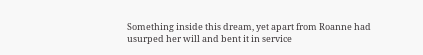Something inside this dream, yet apart from Roanne had usurped her will and bent it in service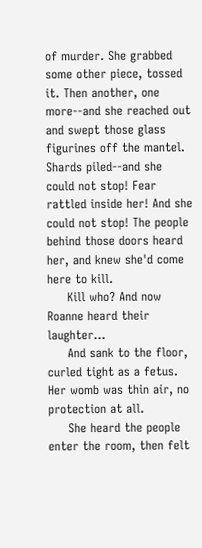of murder. She grabbed some other piece, tossed it. Then another, one more--and she reached out and swept those glass figurines off the mantel. Shards piled--and she could not stop! Fear rattled inside her! And she could not stop! The people behind those doors heard her, and knew she'd come here to kill.
     Kill who? And now Roanne heard their laughter...
     And sank to the floor, curled tight as a fetus. Her womb was thin air, no protection at all.
     She heard the people enter the room, then felt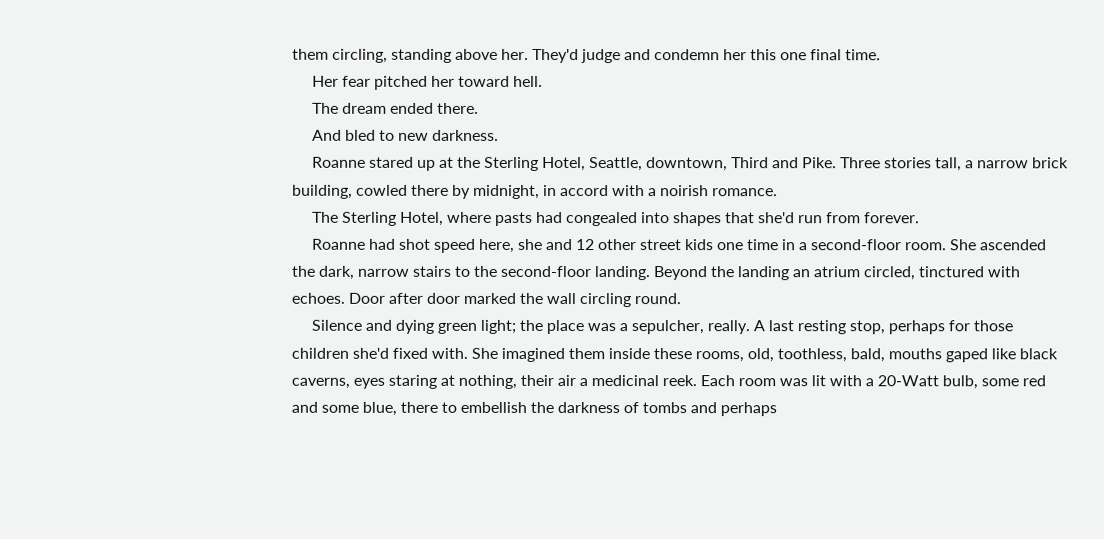them circling, standing above her. They'd judge and condemn her this one final time.
     Her fear pitched her toward hell.
     The dream ended there.
     And bled to new darkness.
     Roanne stared up at the Sterling Hotel, Seattle, downtown, Third and Pike. Three stories tall, a narrow brick building, cowled there by midnight, in accord with a noirish romance.
     The Sterling Hotel, where pasts had congealed into shapes that she'd run from forever.
     Roanne had shot speed here, she and 12 other street kids one time in a second-floor room. She ascended the dark, narrow stairs to the second-floor landing. Beyond the landing an atrium circled, tinctured with echoes. Door after door marked the wall circling round.
     Silence and dying green light; the place was a sepulcher, really. A last resting stop, perhaps for those children she'd fixed with. She imagined them inside these rooms, old, toothless, bald, mouths gaped like black caverns, eyes staring at nothing, their air a medicinal reek. Each room was lit with a 20-Watt bulb, some red and some blue, there to embellish the darkness of tombs and perhaps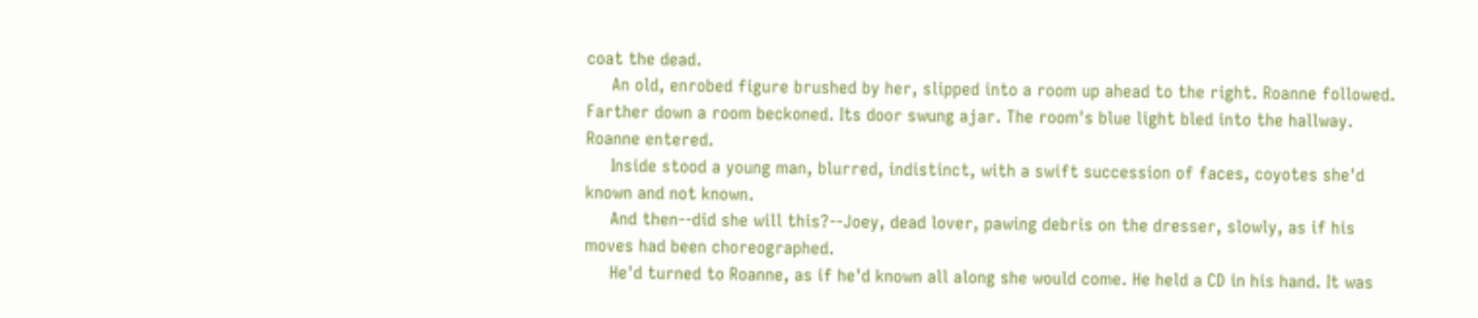coat the dead.
     An old, enrobed figure brushed by her, slipped into a room up ahead to the right. Roanne followed. Farther down a room beckoned. Its door swung ajar. The room's blue light bled into the hallway. Roanne entered.
     Inside stood a young man, blurred, indistinct, with a swift succession of faces, coyotes she'd known and not known.
     And then--did she will this?--Joey, dead lover, pawing debris on the dresser, slowly, as if his moves had been choreographed.
     He'd turned to Roanne, as if he'd known all along she would come. He held a CD in his hand. It was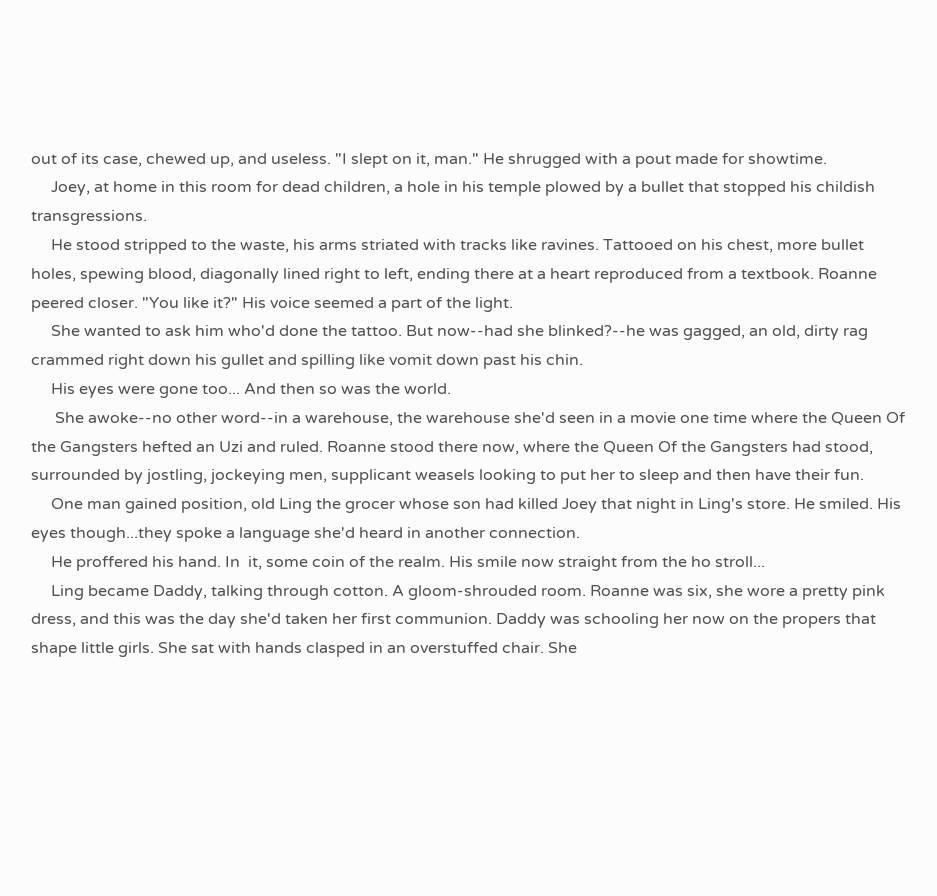out of its case, chewed up, and useless. "I slept on it, man." He shrugged with a pout made for showtime.
     Joey, at home in this room for dead children, a hole in his temple plowed by a bullet that stopped his childish transgressions.
     He stood stripped to the waste, his arms striated with tracks like ravines. Tattooed on his chest, more bullet holes, spewing blood, diagonally lined right to left, ending there at a heart reproduced from a textbook. Roanne peered closer. "You like it?" His voice seemed a part of the light.
     She wanted to ask him who'd done the tattoo. But now--had she blinked?--he was gagged, an old, dirty rag crammed right down his gullet and spilling like vomit down past his chin.
     His eyes were gone too... And then so was the world.
      She awoke--no other word--in a warehouse, the warehouse she'd seen in a movie one time where the Queen Of the Gangsters hefted an Uzi and ruled. Roanne stood there now, where the Queen Of the Gangsters had stood, surrounded by jostling, jockeying men, supplicant weasels looking to put her to sleep and then have their fun.
     One man gained position, old Ling the grocer whose son had killed Joey that night in Ling's store. He smiled. His eyes though...they spoke a language she'd heard in another connection.
     He proffered his hand. In  it, some coin of the realm. His smile now straight from the ho stroll...
     Ling became Daddy, talking through cotton. A gloom-shrouded room. Roanne was six, she wore a pretty pink dress, and this was the day she'd taken her first communion. Daddy was schooling her now on the propers that shape little girls. She sat with hands clasped in an overstuffed chair. She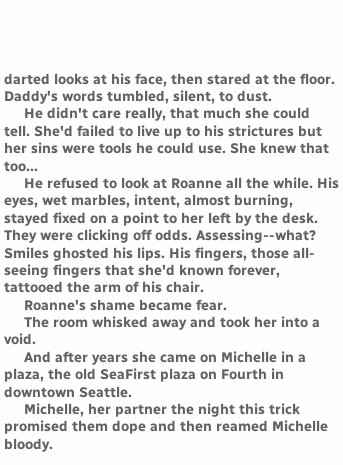darted looks at his face, then stared at the floor. Daddy's words tumbled, silent, to dust.
     He didn't care really, that much she could tell. She'd failed to live up to his strictures but her sins were tools he could use. She knew that too...
     He refused to look at Roanne all the while. His eyes, wet marbles, intent, almost burning, stayed fixed on a point to her left by the desk. They were clicking off odds. Assessing--what? Smiles ghosted his lips. His fingers, those all-seeing fingers that she'd known forever, tattooed the arm of his chair.
     Roanne's shame became fear.
     The room whisked away and took her into a void.
     And after years she came on Michelle in a plaza, the old SeaFirst plaza on Fourth in downtown Seattle.
     Michelle, her partner the night this trick promised them dope and then reamed Michelle bloody.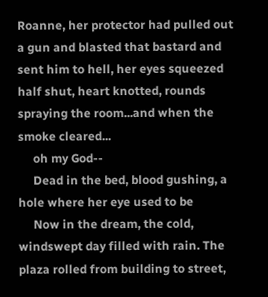Roanne, her protector had pulled out a gun and blasted that bastard and sent him to hell, her eyes squeezed half shut, heart knotted, rounds spraying the room...and when the smoke cleared...
     oh my God--
     Dead in the bed, blood gushing, a hole where her eye used to be
     Now in the dream, the cold, windswept day filled with rain. The plaza rolled from building to street,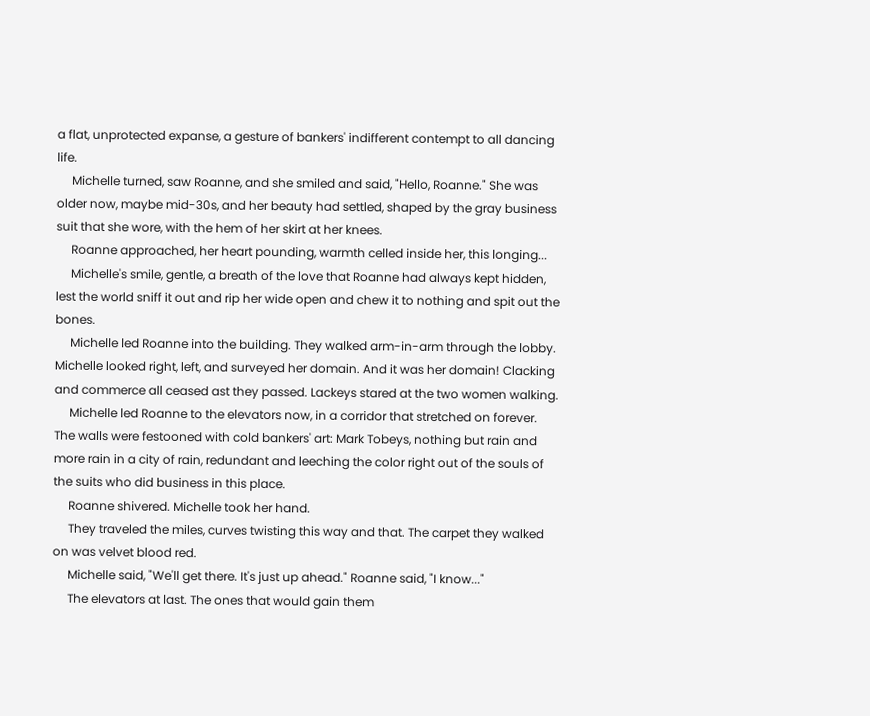a flat, unprotected expanse, a gesture of bankers' indifferent contempt to all dancing life.
     Michelle turned, saw Roanne, and she smiled and said, "Hello, Roanne." She was older now, maybe mid-30s, and her beauty had settled, shaped by the gray business suit that she wore, with the hem of her skirt at her knees.
     Roanne approached, her heart pounding, warmth celled inside her, this longing...
     Michelle's smile, gentle, a breath of the love that Roanne had always kept hidden, lest the world sniff it out and rip her wide open and chew it to nothing and spit out the bones.
     Michelle led Roanne into the building. They walked arm-in-arm through the lobby. Michelle looked right, left, and surveyed her domain. And it was her domain! Clacking and commerce all ceased ast they passed. Lackeys stared at the two women walking.
     Michelle led Roanne to the elevators now, in a corridor that stretched on forever. The walls were festooned with cold bankers' art: Mark Tobeys, nothing but rain and more rain in a city of rain, redundant and leeching the color right out of the souls of the suits who did business in this place.
     Roanne shivered. Michelle took her hand.
     They traveled the miles, curves twisting this way and that. The carpet they walked on was velvet blood red.
     Michelle said, "We'll get there. It's just up ahead." Roanne said, "I know..."
     The elevators at last. The ones that would gain them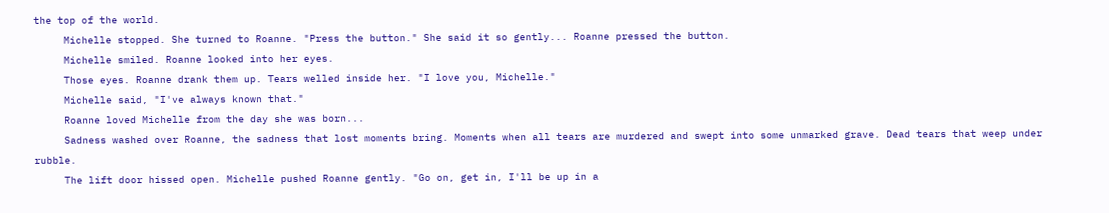the top of the world.
     Michelle stopped. She turned to Roanne. "Press the button." She said it so gently... Roanne pressed the button.
     Michelle smiled. Roanne looked into her eyes.
     Those eyes. Roanne drank them up. Tears welled inside her. "I love you, Michelle."
     Michelle said, "I've always known that."
     Roanne loved Michelle from the day she was born...
     Sadness washed over Roanne, the sadness that lost moments bring. Moments when all tears are murdered and swept into some unmarked grave. Dead tears that weep under rubble.
     The lift door hissed open. Michelle pushed Roanne gently. "Go on, get in, I'll be up in a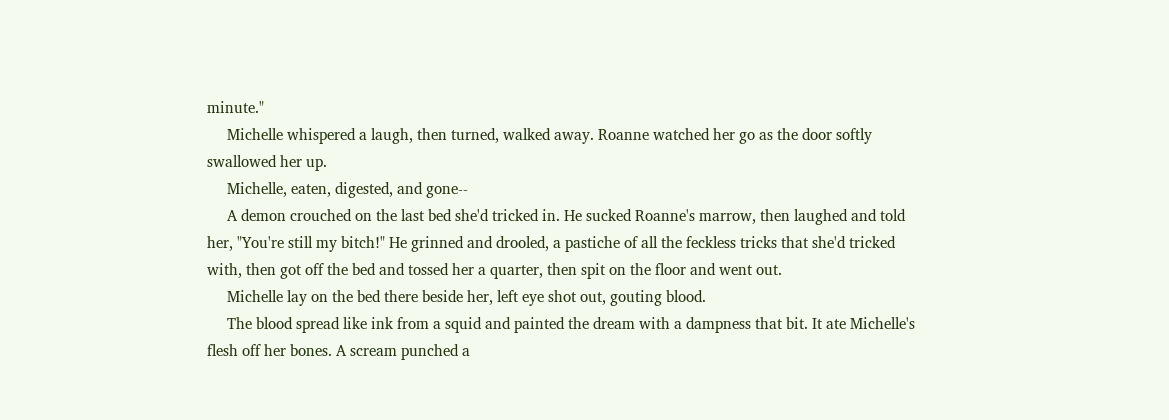minute."
     Michelle whispered a laugh, then turned, walked away. Roanne watched her go as the door softly swallowed her up.
     Michelle, eaten, digested, and gone--
     A demon crouched on the last bed she'd tricked in. He sucked Roanne's marrow, then laughed and told her, "You're still my bitch!" He grinned and drooled, a pastiche of all the feckless tricks that she'd tricked with, then got off the bed and tossed her a quarter, then spit on the floor and went out.
     Michelle lay on the bed there beside her, left eye shot out, gouting blood.
     The blood spread like ink from a squid and painted the dream with a dampness that bit. It ate Michelle's flesh off her bones. A scream punched a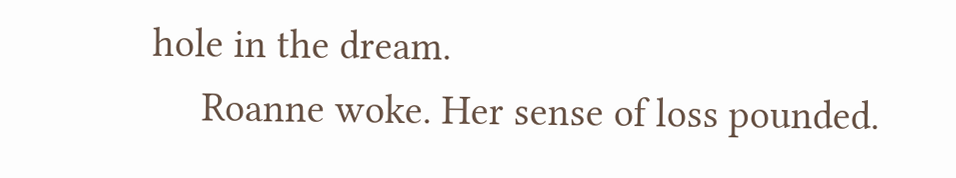hole in the dream.
     Roanne woke. Her sense of loss pounded.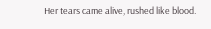Her tears came alive, rushed like blood.